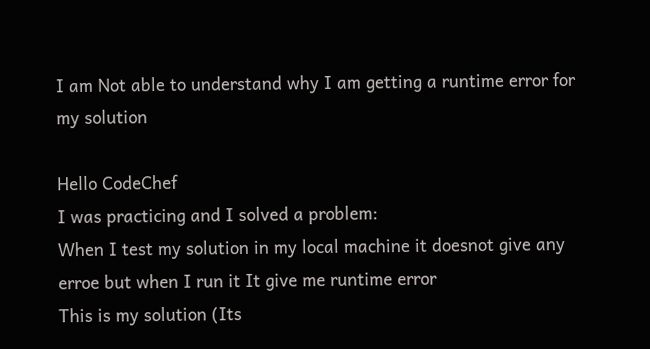I am Not able to understand why I am getting a runtime error for my solution

Hello CodeChef
I was practicing and I solved a problem:
When I test my solution in my local machine it doesnot give any erroe but when I run it It give me runtime error
This is my solution (Its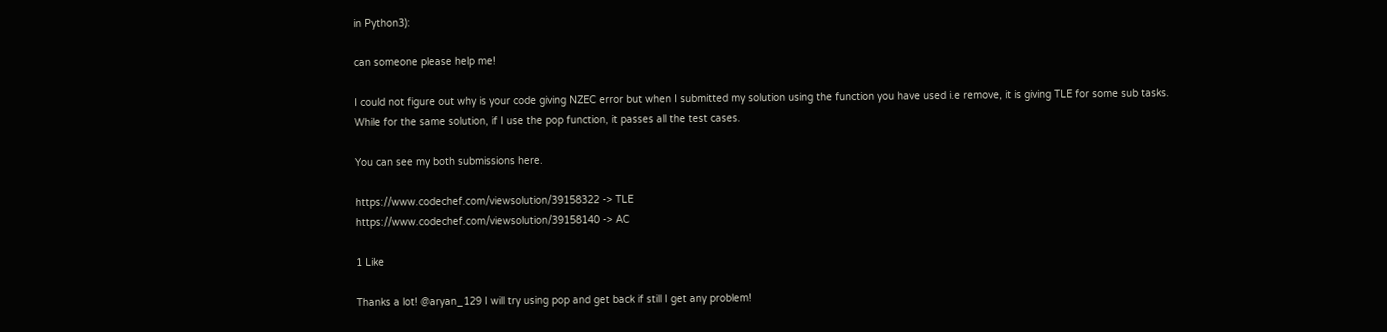in Python3):

can someone please help me!

I could not figure out why is your code giving NZEC error but when I submitted my solution using the function you have used i.e remove, it is giving TLE for some sub tasks.
While for the same solution, if I use the pop function, it passes all the test cases.

You can see my both submissions here.

https://www.codechef.com/viewsolution/39158322 -> TLE
https://www.codechef.com/viewsolution/39158140 -> AC

1 Like

Thanks a lot! @aryan_129 I will try using pop and get back if still I get any problem!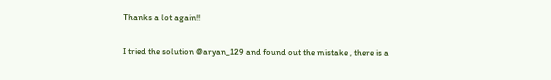Thanks a lot again!!

I tried the solution @aryan_129 and found out the mistake , there is a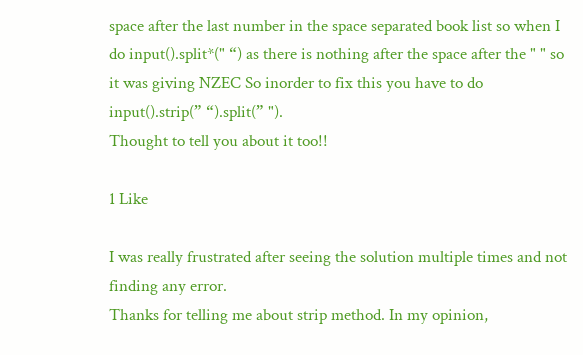space after the last number in the space separated book list so when I do input().split*(" “) as there is nothing after the space after the " " so it was giving NZEC So inorder to fix this you have to do input().strip(” “).split(” ").
Thought to tell you about it too!!

1 Like

I was really frustrated after seeing the solution multiple times and not finding any error.
Thanks for telling me about strip method. In my opinion,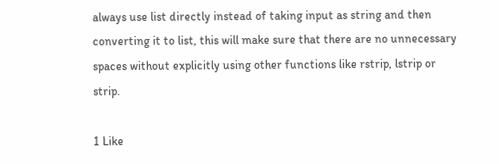always use list directly instead of taking input as string and then converting it to list, this will make sure that there are no unnecessary spaces without explicitly using other functions like rstrip, lstrip or strip.

1 Like